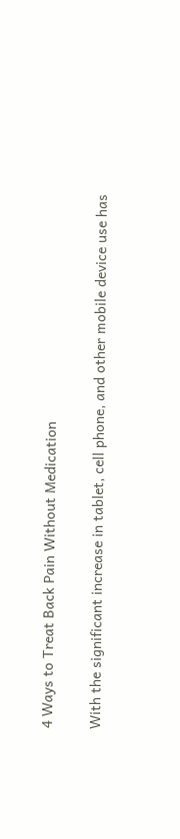4 Ways to Treat Back Pain Without Medication

With the significant increase in tablet, cell phone, and other mobile device use has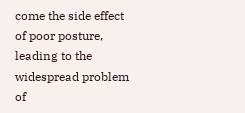come the side effect of poor posture, leading to the widespread problem of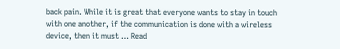back pain. While it is great that everyone wants to stay in touch with one another, if the communication is done with a wireless device, then it must … Read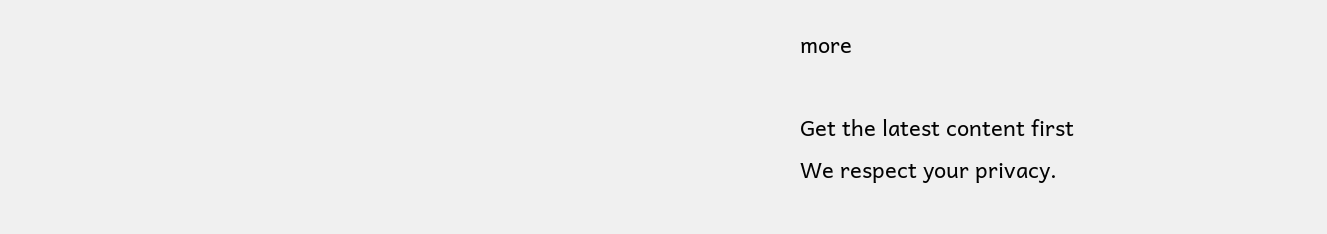more

Get the latest content first
We respect your privacy.